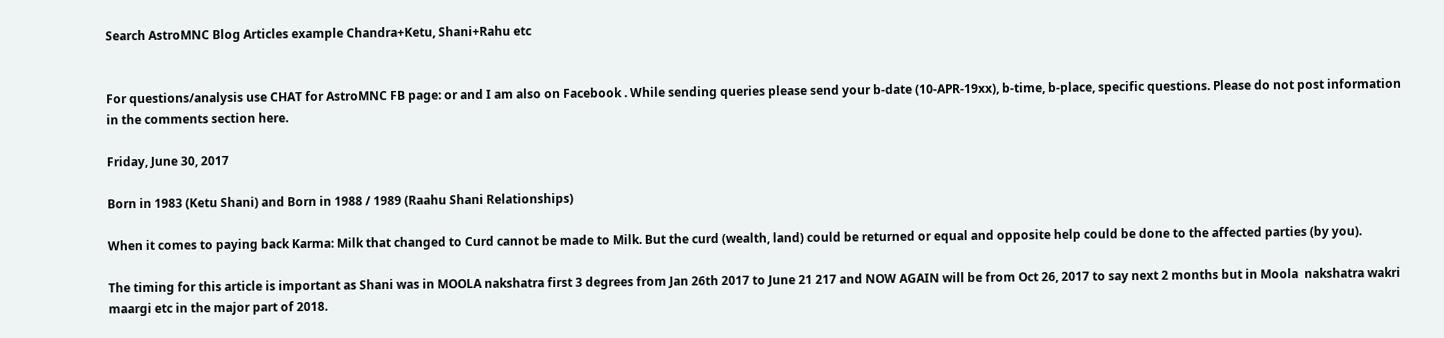Search AstroMNC Blog Articles example Chandra+Ketu, Shani+Rahu etc


For questions/analysis use CHAT for AstroMNC FB page: or and I am also on Facebook . While sending queries please send your b-date (10-APR-19xx), b-time, b-place, specific questions. Please do not post information in the comments section here.

Friday, June 30, 2017

Born in 1983 (Ketu Shani) and Born in 1988 / 1989 (Raahu Shani Relationships)

When it comes to paying back Karma: Milk that changed to Curd cannot be made to Milk. But the curd (wealth, land) could be returned or equal and opposite help could be done to the affected parties (by you).

The timing for this article is important as Shani was in MOOLA nakshatra first 3 degrees from Jan 26th 2017 to June 21 217 and NOW AGAIN will be from Oct 26, 2017 to say next 2 months but in Moola  nakshatra wakri maargi etc in the major part of 2018.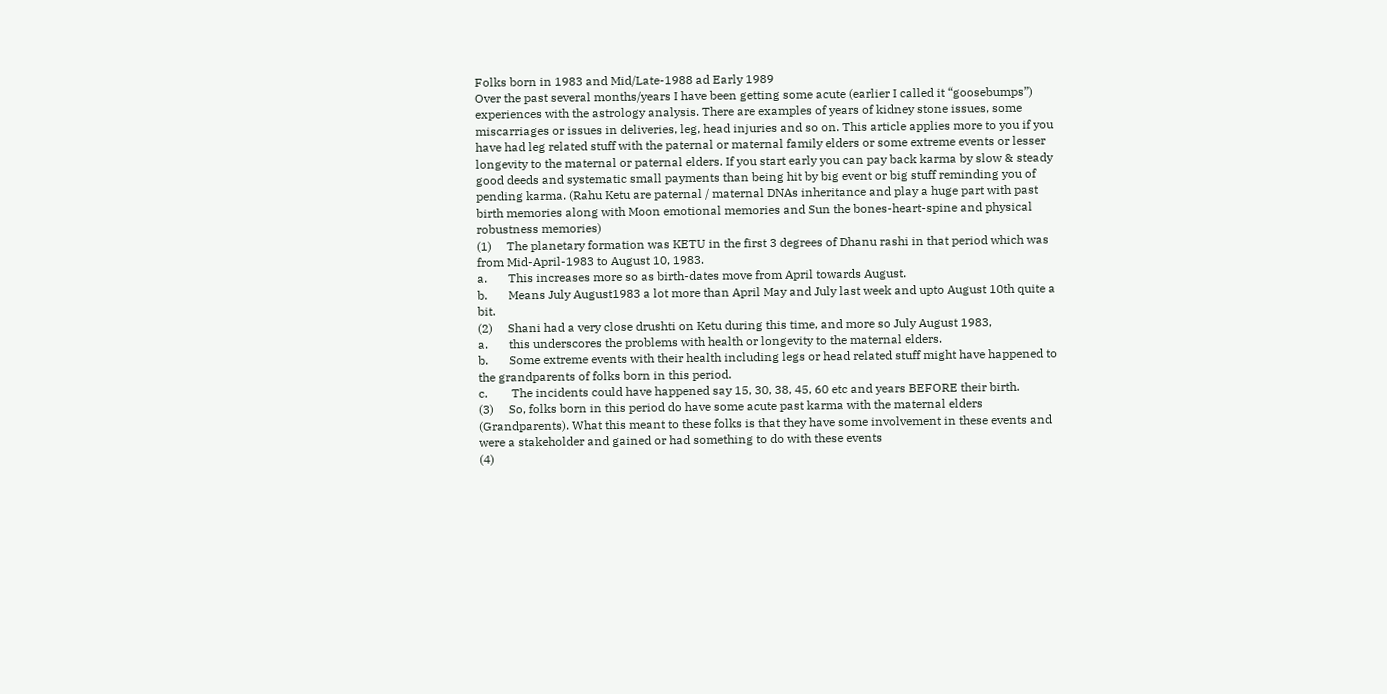Folks born in 1983 and Mid/Late-1988 ad Early 1989
Over the past several months/years I have been getting some acute (earlier I called it “goosebumps”) experiences with the astrology analysis. There are examples of years of kidney stone issues, some miscarriages or issues in deliveries, leg, head injuries and so on. This article applies more to you if you have had leg related stuff with the paternal or maternal family elders or some extreme events or lesser longevity to the maternal or paternal elders. If you start early you can pay back karma by slow & steady good deeds and systematic small payments than being hit by big event or big stuff reminding you of pending karma. (Rahu Ketu are paternal / maternal DNAs inheritance and play a huge part with past birth memories along with Moon emotional memories and Sun the bones-heart-spine and physical robustness memories)
(1)     The planetary formation was KETU in the first 3 degrees of Dhanu rashi in that period which was from Mid-April-1983 to August 10, 1983.
a.       This increases more so as birth-dates move from April towards August.
b.       Means July August1983 a lot more than April May and July last week and upto August 10th quite a bit.
(2)     Shani had a very close drushti on Ketu during this time, and more so July August 1983,
a.       this underscores the problems with health or longevity to the maternal elders.
b.       Some extreme events with their health including legs or head related stuff might have happened to the grandparents of folks born in this period.
c.        The incidents could have happened say 15, 30, 38, 45, 60 etc and years BEFORE their birth.
(3)     So, folks born in this period do have some acute past karma with the maternal elders (Grandparents). What this meant to these folks is that they have some involvement in these events and were a stakeholder and gained or had something to do with these events
(4)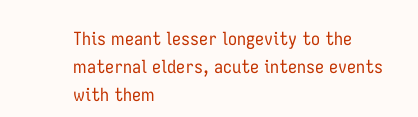This meant lesser longevity to the maternal elders, acute intense events with them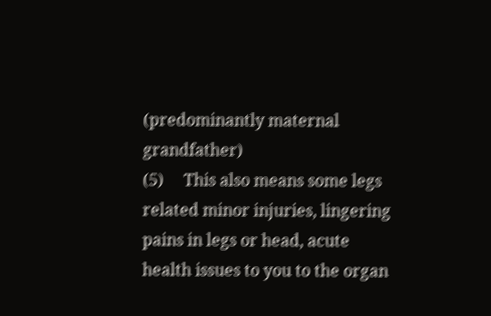(predominantly maternal grandfather)
(5)     This also means some legs related minor injuries, lingering pains in legs or head, acute health issues to you to the organ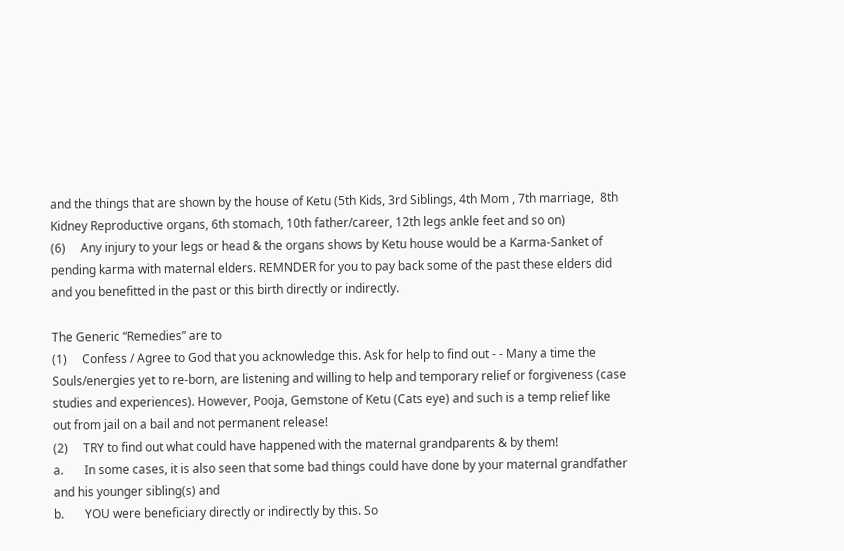and the things that are shown by the house of Ketu (5th Kids, 3rd Siblings, 4th Mom , 7th marriage,  8th Kidney Reproductive organs, 6th stomach, 10th father/career, 12th legs ankle feet and so on)
(6)     Any injury to your legs or head & the organs shows by Ketu house would be a Karma-Sanket of pending karma with maternal elders. REMNDER for you to pay back some of the past these elders did and you benefitted in the past or this birth directly or indirectly.

The Generic “Remedies” are to
(1)     Confess / Agree to God that you acknowledge this. Ask for help to find out - - Many a time the Souls/energies yet to re-born, are listening and willing to help and temporary relief or forgiveness (case studies and experiences). However, Pooja, Gemstone of Ketu (Cats eye) and such is a temp relief like out from jail on a bail and not permanent release!
(2)     TRY to find out what could have happened with the maternal grandparents & by them!
a.       In some cases, it is also seen that some bad things could have done by your maternal grandfather and his younger sibling(s) and
b.       YOU were beneficiary directly or indirectly by this. So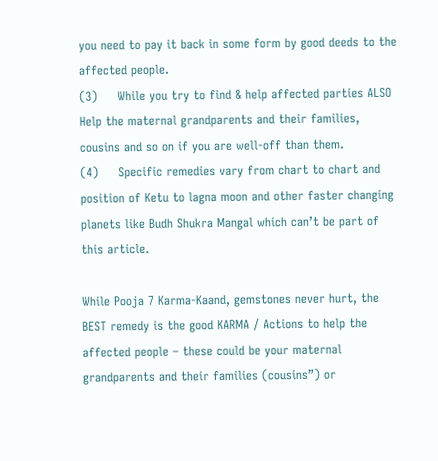you need to pay it back in some form by good deeds to the affected people.
(3)     While you try to find & help affected parties ALSO Help the maternal grandparents and their families, cousins and so on if you are well-off than them.
(4)     Specific remedies vary from chart to chart and position of Ketu to lagna moon and other faster changing planets like Budh Shukra Mangal which can’t be part of this article.

While Pooja 7 Karma-Kaand, gemstones never hurt, the BEST remedy is the good KARMA / Actions to help the affected people – these could be your maternal grandparents and their families (cousins”) or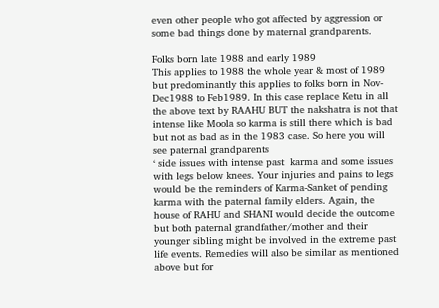even other people who got affected by aggression or some bad things done by maternal grandparents.

Folks born late 1988 and early 1989
This applies to 1988 the whole year & most of 1989 but predominantly this applies to folks born in Nov-Dec1988 to Feb1989. In this case replace Ketu in all the above text by RAAHU BUT the nakshatra is not that intense like Moola so karma is still there which is bad but not as bad as in the 1983 case. So here you will see paternal grandparents
‘ side issues with intense past  karma and some issues with legs below knees. Your injuries and pains to legs would be the reminders of Karma-Sanket of pending karma with the paternal family elders. Again, the house of RAHU and SHANI would decide the outcome but both paternal grandfather/mother and their younger sibling might be involved in the extreme past life events. Remedies will also be similar as mentioned above but for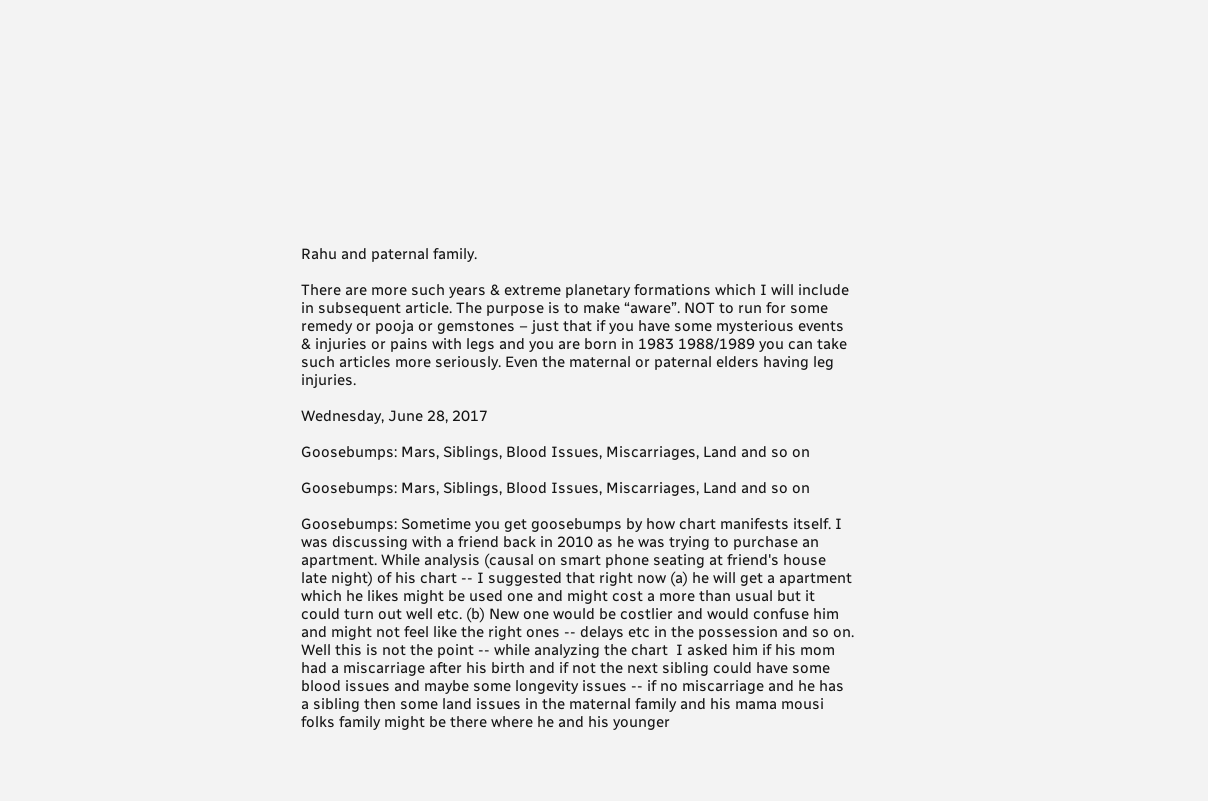Rahu and paternal family.

There are more such years & extreme planetary formations which I will include in subsequent article. The purpose is to make “aware”. NOT to run for some remedy or pooja or gemstones – just that if you have some mysterious events & injuries or pains with legs and you are born in 1983 1988/1989 you can take such articles more seriously. Even the maternal or paternal elders having leg injuries.

Wednesday, June 28, 2017

Goosebumps: Mars, Siblings, Blood Issues, Miscarriages, Land and so on

Goosebumps: Mars, Siblings, Blood Issues, Miscarriages, Land and so on

Goosebumps: Sometime you get goosebumps by how chart manifests itself. I was discussing with a friend back in 2010 as he was trying to purchase an apartment. While analysis (causal on smart phone seating at friend's house late night) of his chart -- I suggested that right now (a) he will get a apartment which he likes might be used one and might cost a more than usual but it could turn out well etc. (b) New one would be costlier and would confuse him and might not feel like the right ones -- delays etc in the possession and so on. Well this is not the point -- while analyzing the chart  I asked him if his mom had a miscarriage after his birth and if not the next sibling could have some blood issues and maybe some longevity issues -- if no miscarriage and he has a sibling then some land issues in the maternal family and his mama mousi folks family might be there where he and his younger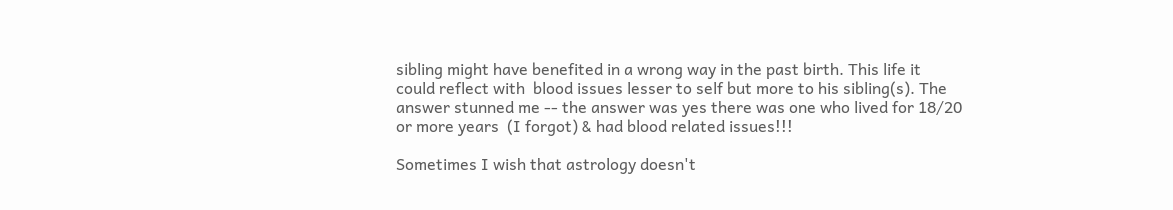sibling might have benefited in a wrong way in the past birth. This life it could reflect with  blood issues lesser to self but more to his sibling(s). The answer stunned me -- the answer was yes there was one who lived for 18/20 or more years  (I forgot) & had blood related issues!!!

Sometimes I wish that astrology doesn't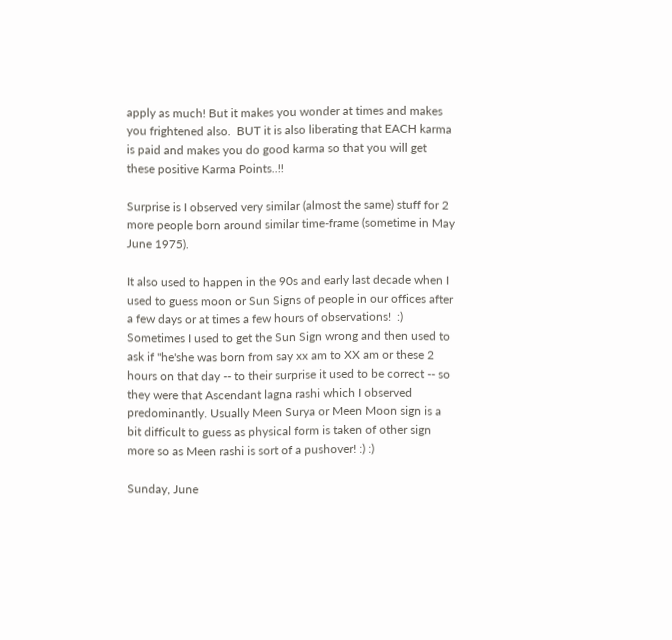apply as much! But it makes you wonder at times and makes you frightened also.  BUT it is also liberating that EACH karma is paid and makes you do good karma so that you will get these positive Karma Points..!!

Surprise is I observed very similar (almost the same) stuff for 2 more people born around similar time-frame (sometime in May June 1975).

It also used to happen in the 90s and early last decade when I used to guess moon or Sun Signs of people in our offices after a few days or at times a few hours of observations!  :) Sometimes I used to get the Sun Sign wrong and then used to ask if "he'she was born from say xx am to XX am or these 2 hours on that day -- to their surprise it used to be correct -- so they were that Ascendant lagna rashi which I observed predominantly. Usually Meen Surya or Meen Moon sign is a bit difficult to guess as physical form is taken of other sign more so as Meen rashi is sort of a pushover! :) :)

Sunday, June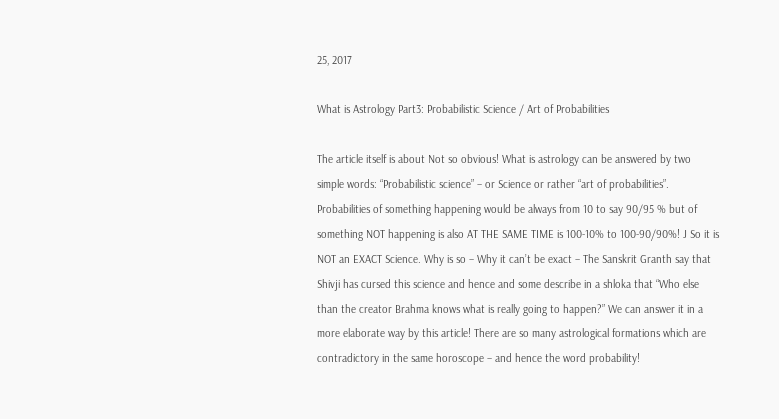25, 2017

What is Astrology Part3: Probabilistic Science / Art of Probabilities

The article itself is about Not so obvious! What is astrology can be answered by two simple words: “Probabilistic science” – or Science or rather “art of probabilities”. Probabilities of something happening would be always from 10 to say 90/95 % but of something NOT happening is also AT THE SAME TIME is 100-10% to 100-90/90%! J So it is NOT an EXACT Science. Why is so – Why it can’t be exact – The Sanskrit Granth say that Shivji has cursed this science and hence and some describe in a shloka that “Who else than the creator Brahma knows what is really going to happen?” We can answer it in a more elaborate way by this article! There are so many astrological formations which are contradictory in the same horoscope – and hence the word probability!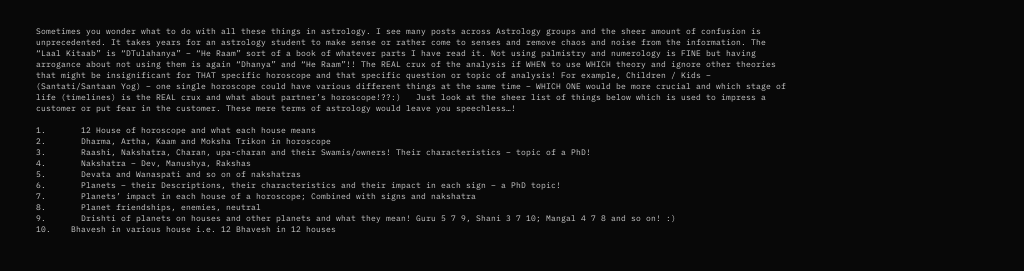Sometimes you wonder what to do with all these things in astrology. I see many posts across Astrology groups and the sheer amount of confusion is unprecedented. It takes years for an astrology student to make sense or rather come to senses and remove chaos and noise from the information. The “Laal Kitaab” is “DTulahanya” – “He Raam” sort of a book of whatever parts I have read it. Not using palmistry and numerology is FINE but having arrogance about not using them is again “Dhanya” and “He Raam”!! The REAL crux of the analysis if WHEN to use WHICH theory and ignore other theories that might be insignificant for THAT specific horoscope and that specific question or topic of analysis! For example, Children / Kids – (Santati/Santaan Yog) – one single horoscope could have various different things at the same time – WHICH ONE would be more crucial and which stage of life (timelines) is the REAL crux and what about partner’s horoscope!??:)   Just look at the sheer list of things below which is used to impress a customer or put fear in the customer. These mere terms of astrology would leave you speechless…!

1.       12 House of horoscope and what each house means
2.       Dharma, Artha, Kaam and Moksha Trikon in horoscope
3.       Raashi, Nakshatra, Charan, upa-charan and their Swamis/owners! Their characteristics – topic of a PhD!
4.       Nakshatra – Dev, Manushya, Rakshas
5.       Devata and Wanaspati and so on of nakshatras
6.       Planets – their Descriptions, their characteristics and their impact in each sign – a PhD topic!
7.       Planets’ impact in each house of a horoscope; Combined with signs and nakshatra
8.       Planet friendships, enemies, neutral
9.       Drishti of planets on houses and other planets and what they mean! Guru 5 7 9, Shani 3 7 10; Mangal 4 7 8 and so on! :)
10.    Bhavesh in various house i.e. 12 Bhavesh in 12 houses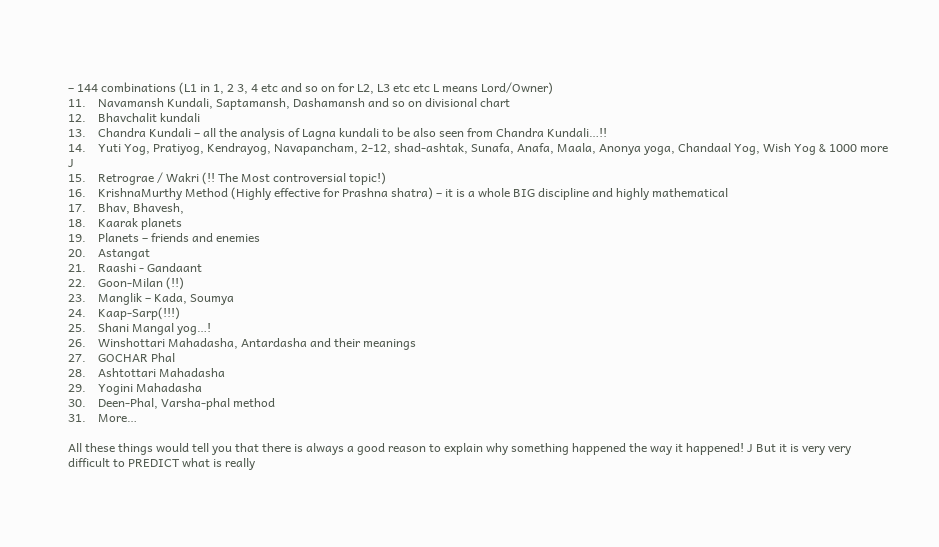– 144 combinations (L1 in 1, 2 3, 4 etc and so on for L2, L3 etc etc L means Lord/Owner)
11.    Navamansh Kundali, Saptamansh, Dashamansh and so on divisional chart
12.    Bhavchalit kundali
13.    Chandra Kundali – all the analysis of Lagna kundali to be also seen from Chandra Kundali…!!
14.    Yuti Yog, Pratiyog, Kendrayog, Navapancham, 2-12, shad-ashtak, Sunafa, Anafa, Maala, Anonya yoga, Chandaal Yog, Wish Yog & 1000 more J
15.    Retrograe / Wakri (!! The Most controversial topic!)
16.    KrishnaMurthy Method (Highly effective for Prashna shatra) – it is a whole BIG discipline and highly mathematical
17.    Bhav, Bhavesh,
18.    Kaarak planets
19.    Planets – friends and enemies
20.    Astangat
21.    Raashi - Gandaant
22.    Goon-Milan (!!)
23.    Manglik – Kada, Soumya
24.    Kaap-Sarp(!!!)
25.    Shani Mangal yog…!
26.    Winshottari Mahadasha, Antardasha and their meanings
27.    GOCHAR Phal
28.    Ashtottari Mahadasha
29.    Yogini Mahadasha
30.    Deen-Phal, Varsha-phal method
31.    More…

All these things would tell you that there is always a good reason to explain why something happened the way it happened! J But it is very very difficult to PREDICT what is really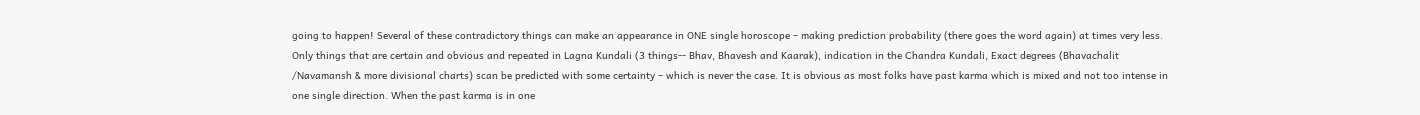going to happen! Several of these contradictory things can make an appearance in ONE single horoscope – making prediction probability (there goes the word again) at times very less. Only things that are certain and obvious and repeated in Lagna Kundali (3 things-- Bhav, Bhavesh and Kaarak), indication in the Chandra Kundali, Exact degrees (Bhavachalit /Navamansh & more divisional charts) scan be predicted with some certainty – which is never the case. It is obvious as most folks have past karma which is mixed and not too intense in one single direction. When the past karma is in one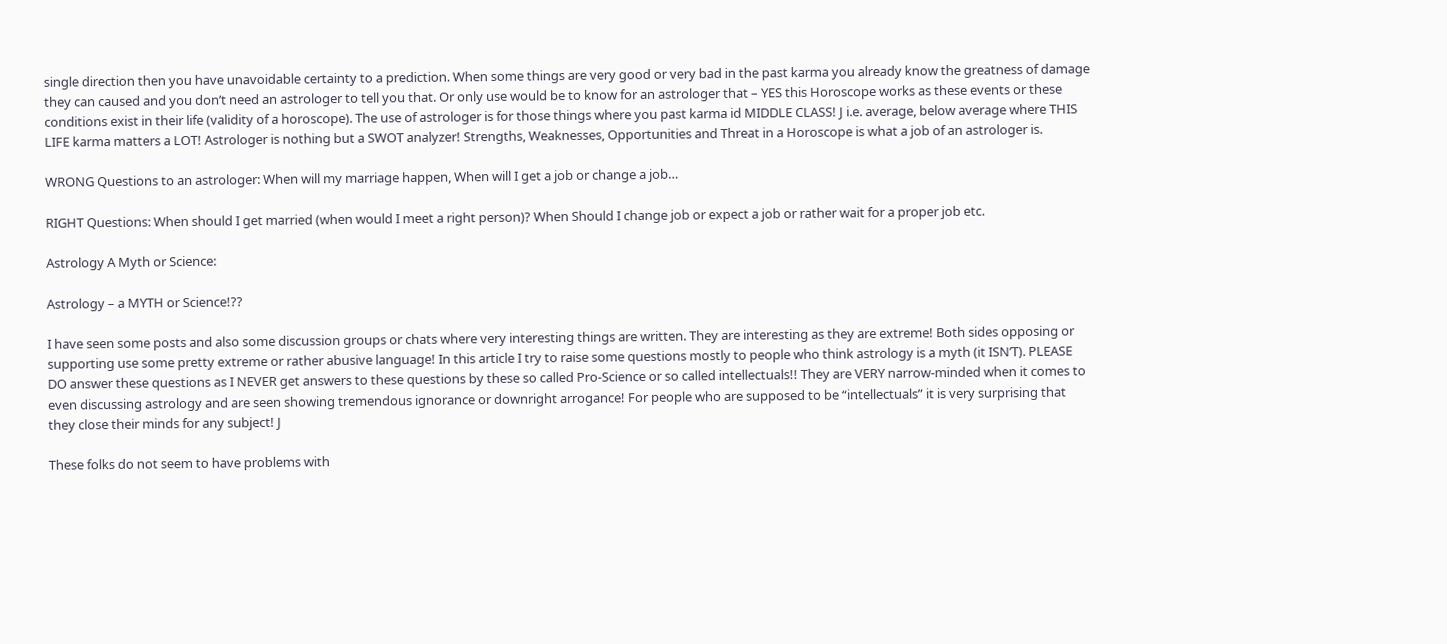single direction then you have unavoidable certainty to a prediction. When some things are very good or very bad in the past karma you already know the greatness of damage they can caused and you don’t need an astrologer to tell you that. Or only use would be to know for an astrologer that – YES this Horoscope works as these events or these conditions exist in their life (validity of a horoscope). The use of astrologer is for those things where you past karma id MIDDLE CLASS! J i.e. average, below average where THIS LIFE karma matters a LOT! Astrologer is nothing but a SWOT analyzer! Strengths, Weaknesses, Opportunities and Threat in a Horoscope is what a job of an astrologer is.

WRONG Questions to an astrologer: When will my marriage happen, When will I get a job or change a job…

RIGHT Questions: When should I get married (when would I meet a right person)? When Should I change job or expect a job or rather wait for a proper job etc.

Astrology A Myth or Science:

Astrology – a MYTH or Science!??

I have seen some posts and also some discussion groups or chats where very interesting things are written. They are interesting as they are extreme! Both sides opposing or supporting use some pretty extreme or rather abusive language! In this article I try to raise some questions mostly to people who think astrology is a myth (it ISN’T). PLEASE DO answer these questions as I NEVER get answers to these questions by these so called Pro-Science or so called intellectuals!! They are VERY narrow-minded when it comes to even discussing astrology and are seen showing tremendous ignorance or downright arrogance! For people who are supposed to be “intellectuals” it is very surprising that they close their minds for any subject! J

These folks do not seem to have problems with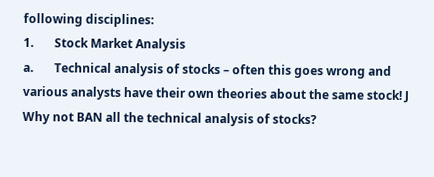following disciplines:
1.       Stock Market Analysis
a.       Technical analysis of stocks – often this goes wrong and various analysts have their own theories about the same stock! J Why not BAN all the technical analysis of stocks?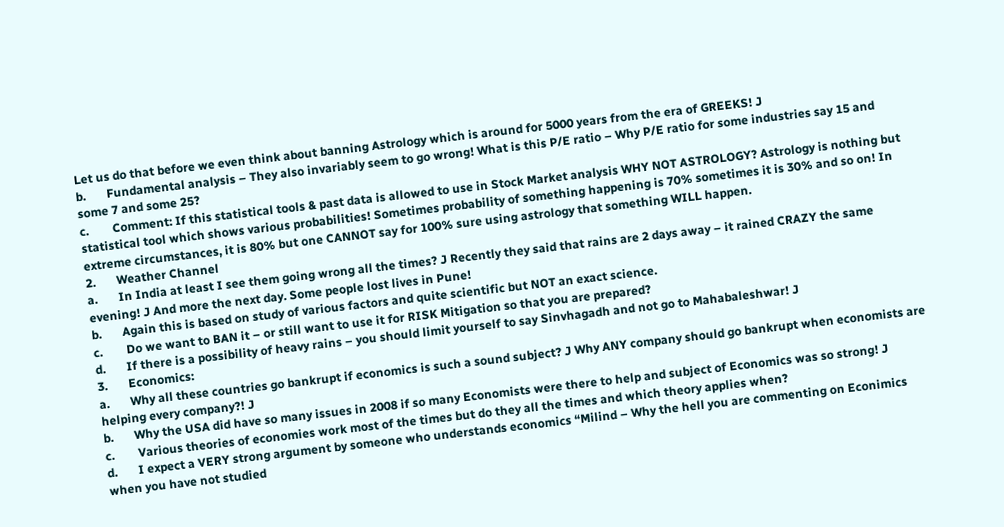Let us do that before we even think about banning Astrology which is around for 5000 years from the era of GREEKS! J
b.       Fundamental analysis – They also invariably seem to go wrong! What is this P/E ratio – Why P/E ratio for some industries say 15 and some 7 and some 25?
c.        Comment: If this statistical tools & past data is allowed to use in Stock Market analysis WHY NOT ASTROLOGY? Astrology is nothing but statistical tool which shows various probabilities! Sometimes probability of something happening is 70% sometimes it is 30% and so on! In extreme circumstances, it is 80% but one CANNOT say for 100% sure using astrology that something WILL happen.
2.       Weather Channel
a.       In India at least I see them going wrong all the times? J Recently they said that rains are 2 days away – it rained CRAZY the same evening! J And more the next day. Some people lost lives in Pune!
b.       Again this is based on study of various factors and quite scientific but NOT an exact science.
c.        Do we want to BAN it – or still want to use it for RISK Mitigation so that you are prepared?
d.       If there is a possibility of heavy rains – you should limit yourself to say Sinvhagadh and not go to Mahabaleshwar! J
3.       Economics:
a.       Why all these countries go bankrupt if economics is such a sound subject? J Why ANY company should go bankrupt when economists are helping every company?! J
b.       Why the USA did have so many issues in 2008 if so many Economists were there to help and subject of Economics was so strong! J
c.        Various theories of economies work most of the times but do they all the times and which theory applies when?
d.       I expect a VERY strong argument by someone who understands economics “Milind – Why the hell you are commenting on Econimics when you have not studied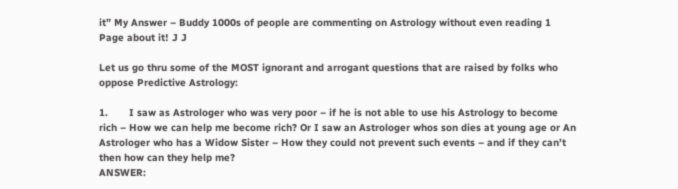it” My Answer – Buddy 1000s of people are commenting on Astrology without even reading 1 Page about it! J J

Let us go thru some of the MOST ignorant and arrogant questions that are raised by folks who oppose Predictive Astrology:

1.       I saw as Astrologer who was very poor – if he is not able to use his Astrology to become rich – How we can help me become rich? Or I saw an Astrologer whos son dies at young age or An Astrologer who has a Widow Sister – How they could not prevent such events – and if they can’t then how can they help me?
ANSWER: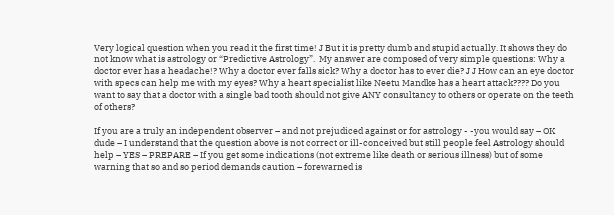Very logical question when you read it the first time! J But it is pretty dumb and stupid actually. It shows they do not know what is astrology or “Predictive Astrology”.  My answer are composed of very simple questions: Why a doctor ever has a headache!? Why a doctor ever falls sick? Why a doctor has to ever die? J J How can an eye doctor with specs can help me with my eyes? Why a heart specialist like Neetu Mandke has a heart attack???? Do you want to say that a doctor with a single bad tooth should not give ANY consultancy to others or operate on the teeth of others?

If you are a truly an independent observer – and not prejudiced against or for astrology - -you would say – OK dude – I understand that the question above is not correct or ill-conceived but still people feel Astrology should help – YES – PREPARE – If you get some indications (not extreme like death or serious illness) but of some warning that so and so period demands caution – forewarned is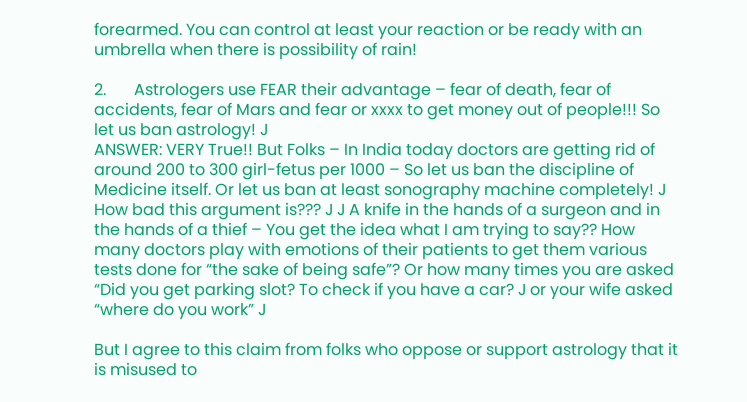forearmed. You can control at least your reaction or be ready with an umbrella when there is possibility of rain!

2.       Astrologers use FEAR their advantage – fear of death, fear of accidents, fear of Mars and fear or xxxx to get money out of people!!! So let us ban astrology! J
ANSWER: VERY True!! But Folks – In India today doctors are getting rid of around 200 to 300 girl-fetus per 1000 – So let us ban the discipline of Medicine itself. Or let us ban at least sonography machine completely! J How bad this argument is??? J J A knife in the hands of a surgeon and in the hands of a thief – You get the idea what I am trying to say?? How many doctors play with emotions of their patients to get them various tests done for “the sake of being safe”? Or how many times you are asked “Did you get parking slot? To check if you have a car? J or your wife asked “where do you work” J

But I agree to this claim from folks who oppose or support astrology that it is misused to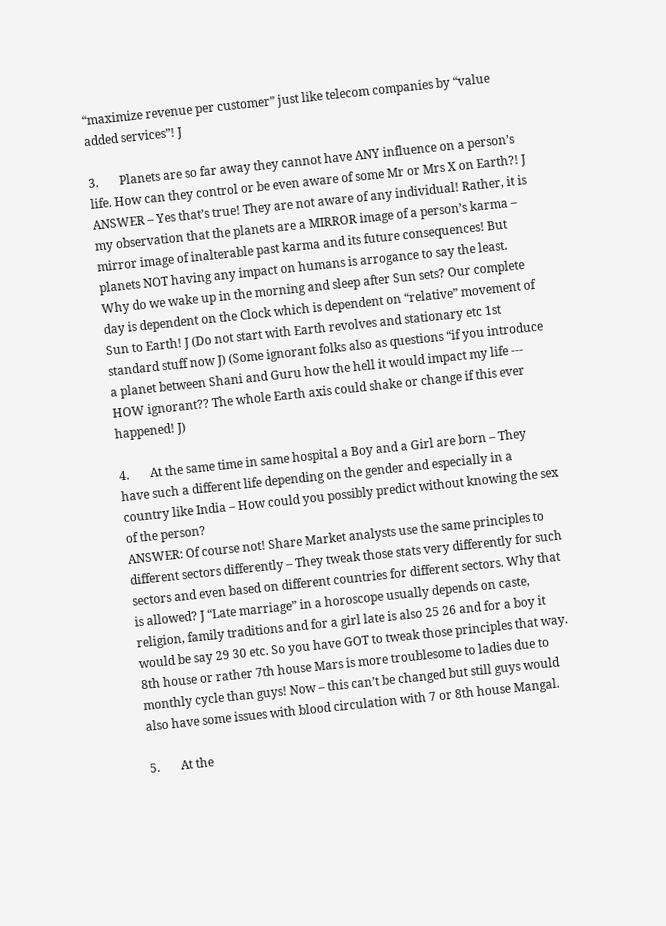“maximize revenue per customer” just like telecom companies by “value added services”! J

3.       Planets are so far away they cannot have ANY influence on a person’s life. How can they control or be even aware of some Mr or Mrs X on Earth?! J
ANSWER – Yes that’s true! They are not aware of any individual! Rather, it is my observation that the planets are a MIRROR image of a person’s karma – mirror image of inalterable past karma and its future consequences! But planets NOT having any impact on humans is arrogance to say the least. Why do we wake up in the morning and sleep after Sun sets? Our complete day is dependent on the Clock which is dependent on “relative” movement of Sun to Earth! J (Do not start with Earth revolves and stationary etc 1st standard stuff now J) (Some ignorant folks also as questions “if you introduce a planet between Shani and Guru how the hell it would impact my life --- HOW ignorant?? The whole Earth axis could shake or change if this ever happened! J)

4.       At the same time in same hospital a Boy and a Girl are born – They have such a different life depending on the gender and especially in a country like India – How could you possibly predict without knowing the sex of the person?
ANSWER: Of course not! Share Market analysts use the same principles to different sectors differently – They tweak those stats very differently for such sectors and even based on different countries for different sectors. Why that is allowed? J “Late marriage” in a horoscope usually depends on caste, religion, family traditions and for a girl late is also 25 26 and for a boy it would be say 29 30 etc. So you have GOT to tweak those principles that way. 8th house or rather 7th house Mars is more troublesome to ladies due to monthly cycle than guys! Now – this can’t be changed but still guys would also have some issues with blood circulation with 7 or 8th house Mangal.

5.       At the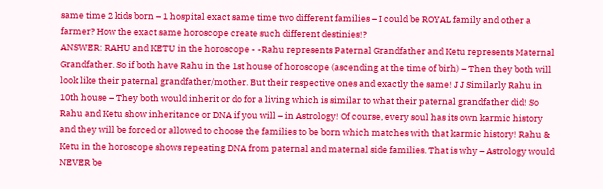same time 2 kids born – 1 hospital exact same time two different families – I could be ROYAL family and other a farmer? How the exact same horoscope create such different destinies!?
ANSWER: RAHU and KETU in the horoscope - -Rahu represents Paternal Grandfather and Ketu represents Maternal Grandfather. So if both have Rahu in the 1st house of horoscope (ascending at the time of birh) – Then they both will look like their paternal grandfather/mother. But their respective ones and exactly the same! J J Similarly Rahu in 10th house – They both would inherit or do for a living which is similar to what their paternal grandfather did! So Rahu and Ketu show inheritance or DNA if you will – in Astrology! Of course, every soul has its own karmic history and they will be forced or allowed to choose the families to be born which matches with that karmic history! Rahu & Ketu in the horoscope shows repeating DNA from paternal and maternal side families. That is why – Astrology would NEVER be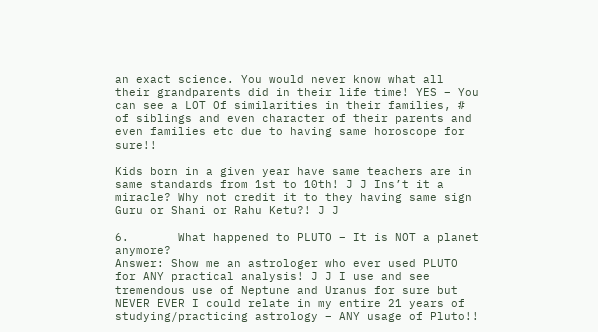an exact science. You would never know what all their grandparents did in their life time! YES – You can see a LOT Of similarities in their families, # of siblings and even character of their parents and even families etc due to having same horoscope for sure!!

Kids born in a given year have same teachers are in same standards from 1st to 10th! J J Ins’t it a miracle? Why not credit it to they having same sign Guru or Shani or Rahu Ketu?! J J

6.       What happened to PLUTO – It is NOT a planet anymore?
Answer: Show me an astrologer who ever used PLUTO for ANY practical analysis! J J I use and see tremendous use of Neptune and Uranus for sure but NEVER EVER I could relate in my entire 21 years of studying/practicing astrology – ANY usage of Pluto!!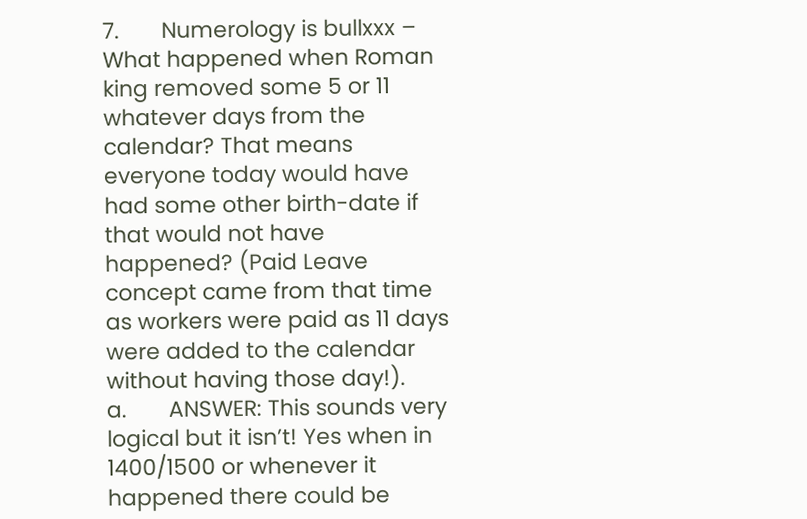7.       Numerology is bullxxx – What happened when Roman king removed some 5 or 11 whatever days from the calendar? That means everyone today would have had some other birth-date if that would not have happened? (Paid Leave concept came from that time as workers were paid as 11 days were added to the calendar without having those day!).
a.       ANSWER: This sounds very logical but it isn’t! Yes when in 1400/1500 or whenever it happened there could be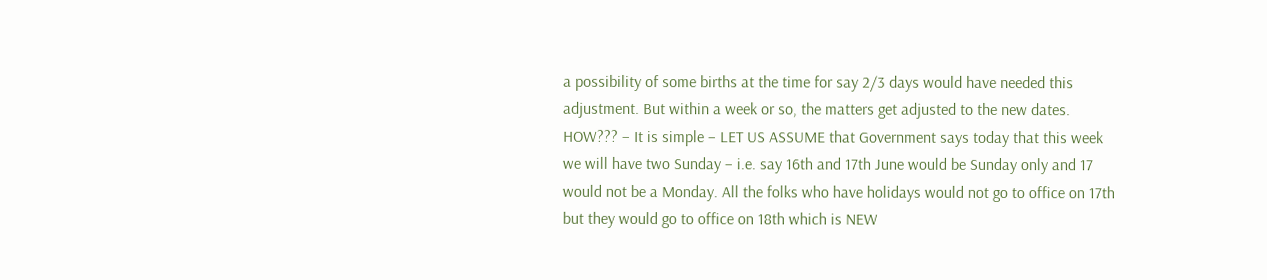a possibility of some births at the time for say 2/3 days would have needed this adjustment. But within a week or so, the matters get adjusted to the new dates. HOW??? – It is simple – LET US ASSUME that Government says today that this week we will have two Sunday – i.e. say 16th and 17th June would be Sunday only and 17 would not be a Monday. All the folks who have holidays would not go to office on 17th but they would go to office on 18th which is NEW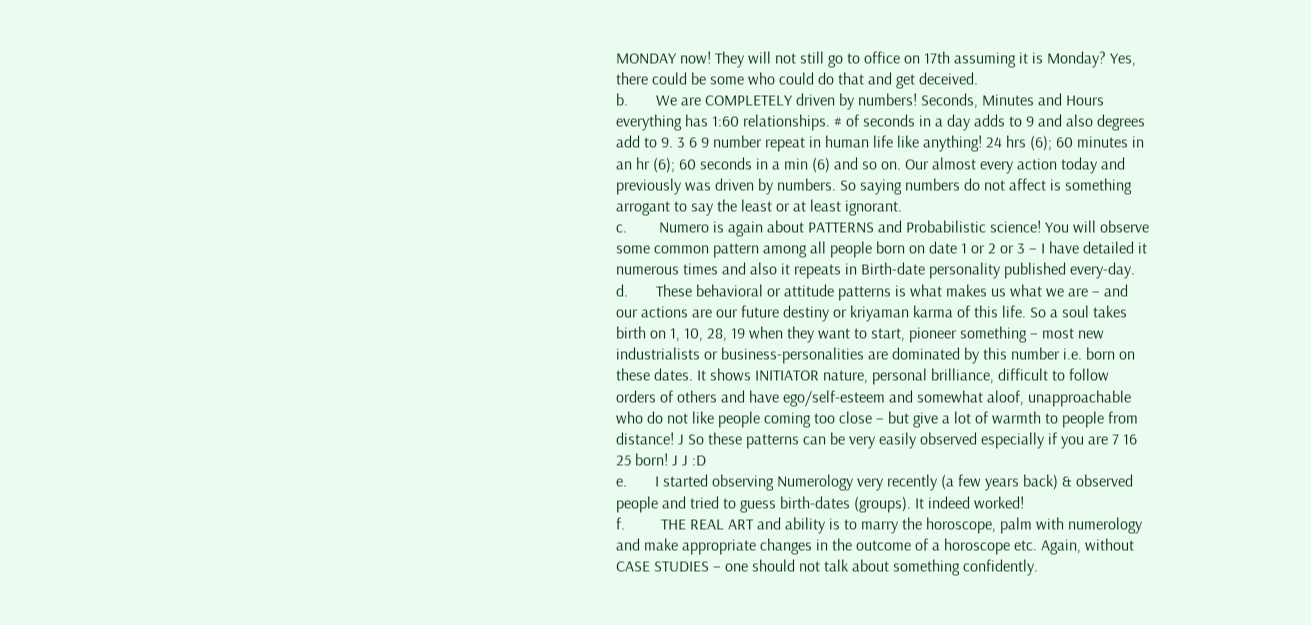MONDAY now! They will not still go to office on 17th assuming it is Monday? Yes, there could be some who could do that and get deceived.
b.       We are COMPLETELY driven by numbers! Seconds, Minutes and Hours everything has 1:60 relationships. # of seconds in a day adds to 9 and also degrees add to 9. 3 6 9 number repeat in human life like anything! 24 hrs (6); 60 minutes in an hr (6); 60 seconds in a min (6) and so on. Our almost every action today and previously was driven by numbers. So saying numbers do not affect is something arrogant to say the least or at least ignorant.
c.        Numero is again about PATTERNS and Probabilistic science! You will observe some common pattern among all people born on date 1 or 2 or 3 – I have detailed it numerous times and also it repeats in Birth-date personality published every-day.
d.       These behavioral or attitude patterns is what makes us what we are – and our actions are our future destiny or kriyaman karma of this life. So a soul takes birth on 1, 10, 28, 19 when they want to start, pioneer something – most new industrialists or business-personalities are dominated by this number i.e. born on these dates. It shows INITIATOR nature, personal brilliance, difficult to follow orders of others and have ego/self-esteem and somewhat aloof, unapproachable who do not like people coming too close – but give a lot of warmth to people from distance! J So these patterns can be very easily observed especially if you are 7 16 25 born! J J :D
e.       I started observing Numerology very recently (a few years back) & observed people and tried to guess birth-dates (groups). It indeed worked!
f.         THE REAL ART and ability is to marry the horoscope, palm with numerology and make appropriate changes in the outcome of a horoscope etc. Again, without CASE STUDIES – one should not talk about something confidently.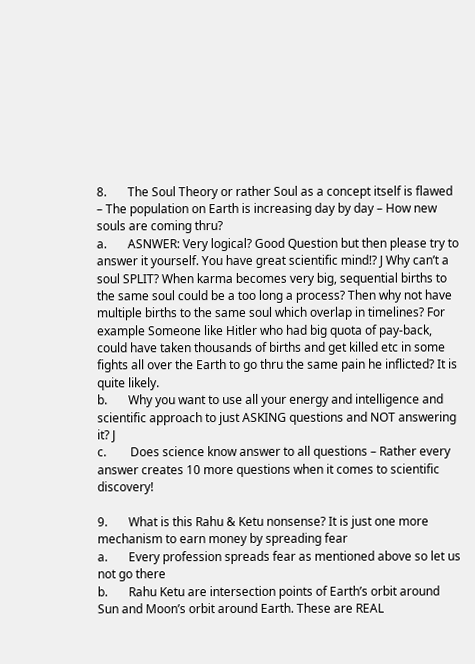8.       The Soul Theory or rather Soul as a concept itself is flawed – The population on Earth is increasing day by day – How new souls are coming thru?
a.       ASNWER: Very logical? Good Question but then please try to answer it yourself. You have great scientific mind!? J Why can’t a soul SPLIT? When karma becomes very big, sequential births to the same soul could be a too long a process? Then why not have multiple births to the same soul which overlap in timelines? For example Someone like Hitler who had big quota of pay-back, could have taken thousands of births and get killed etc in some fights all over the Earth to go thru the same pain he inflicted? It is quite likely.
b.       Why you want to use all your energy and intelligence and scientific approach to just ASKING questions and NOT answering it? J
c.        Does science know answer to all questions – Rather every answer creates 10 more questions when it comes to scientific discovery!

9.       What is this Rahu & Ketu nonsense? It is just one more mechanism to earn money by spreading fear
a.       Every profession spreads fear as mentioned above so let us not go there
b.       Rahu Ketu are intersection points of Earth’s orbit around Sun and Moon’s orbit around Earth. These are REAL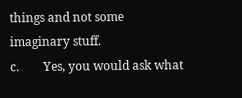things and not some imaginary stuff.
c.        Yes, you would ask what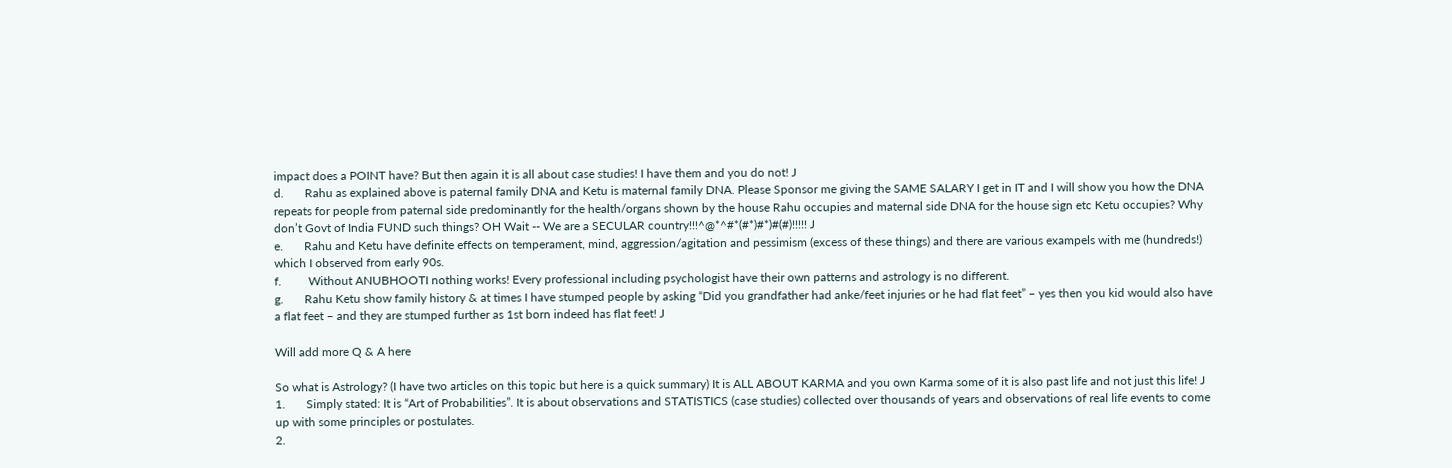impact does a POINT have? But then again it is all about case studies! I have them and you do not! J
d.       Rahu as explained above is paternal family DNA and Ketu is maternal family DNA. Please Sponsor me giving the SAME SALARY I get in IT and I will show you how the DNA repeats for people from paternal side predominantly for the health/organs shown by the house Rahu occupies and maternal side DNA for the house sign etc Ketu occupies? Why don’t Govt of India FUND such things? OH Wait -- We are a SECULAR country!!!^@*^#*(#*)#*)#(#)!!!!! J
e.       Rahu and Ketu have definite effects on temperament, mind, aggression/agitation and pessimism (excess of these things) and there are various exampels with me (hundreds!) which I observed from early 90s.
f.         Without ANUBHOOTI nothing works! Every professional including psychologist have their own patterns and astrology is no different.
g.       Rahu Ketu show family history & at times I have stumped people by asking “Did you grandfather had anke/feet injuries or he had flat feet” – yes then you kid would also have a flat feet – and they are stumped further as 1st born indeed has flat feet! J

Will add more Q & A here

So what is Astrology? (I have two articles on this topic but here is a quick summary) It is ALL ABOUT KARMA and you own Karma some of it is also past life and not just this life! J
1.       Simply stated: It is “Art of Probabilities”. It is about observations and STATISTICS (case studies) collected over thousands of years and observations of real life events to come up with some principles or postulates.
2.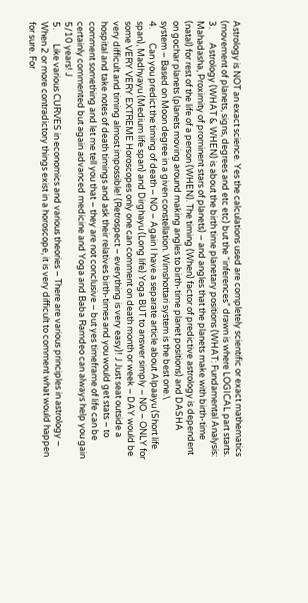Astrology is NOT an exact science. Yes the calculations used are completely scientific or exact mathematics (movement of planets, signs, degrees and etc etc) but the “inferences” drawn is where LOGICAL part starts.
3.       Astrology (WHAT & WHEN) is about the birth time planetary positions (WHAT: Fundamental Analysis: Mahadasha, Proximity of prominent stars of planets) – and angles that the planets make with birth-time (natal) for rest of the life of a person (WHEN). The timing (When) factor of predictive astrology is dependent on gochar planets (planets moving around making angles to birth-time planet positions) and DASHA system – Based on Moon degree in a given constellation. Wimshottari system is the best one.\
4.       Can you predict the timing of death – NO – Again I have a separate article about Alpaayu (Short life span), Madhyayu (Medium life span) and Dirghayu (Long life) Yoga BUT to answer simply – NO – ONLY for some VERY VERY EXTREME Horoscopes only one can comment on death month or week – DAY would be very difficult and timing almost impossible! (Retrospect – everything is very easy)! J Just seat outside a hospital and take notes of death timings and ask their relatives birth-times and you would get stats – to comment something and let me tell you that – they are not conclusive – but yes timeframe of life can be certainly commented but again advanced medicine and Yoga and Baba Ramdeo can always help you gain 5/10 years! J
5.       Like various CURVES in economics and various theories – There are various principles in astrology – When 2 or more contradictory things exist in a horoscope, it is very difficult to comment what would happen for sure. For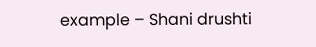example – Shani drushti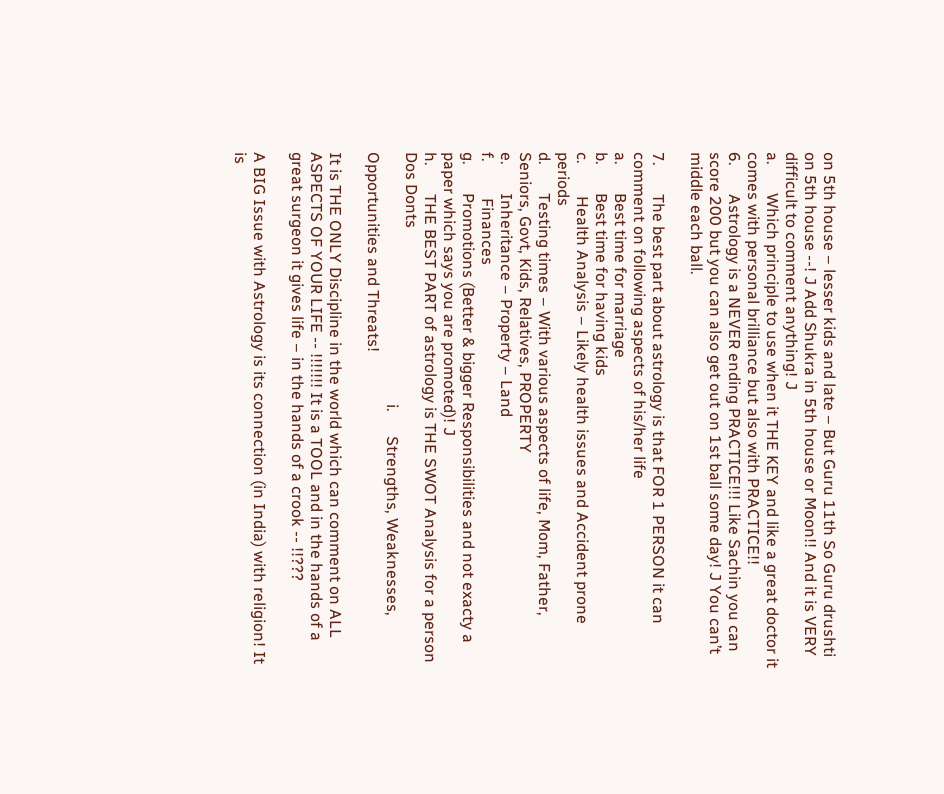on 5th house – lesser kids and late – But Guru 11th So Guru drushti on 5th house --! J Add Shukra in 5th house or Moon!! And it is VERY difficult to comment anything! J
a.       Which principle to use when it THE KEY and like a great doctor it comes with personal brilliance but also with PRACTICE!!
6.       Astrology is a NEVER ending PRACTICE!!! Like Sachin you can score 200 but you can also get out on 1st ball some day! J You can’t middle each ball.

7.       The best part about astrology is that FOR 1 PERSON it can comment on following aspects of his/her life
a.       Best time for marriage
b.       Best time for having kids
c.        Health Analysis – Likely health issues and Accident prone periods
d.       Testing times – With various aspects of life, Mom, Father, Seniors, Govt, Kids, Relatives, PROPERTY
e.       Inheritance – Property – Land
f.         Finances
g.       Promotions (Better & bigger Responsibilities and not exacty a paper which says you are promoted)! J
h.       THE BEST PART of astrology is THE SWOT Analysis for a person Dos Donts
                                                               i.      Strengths, Weaknesses, Opportunities and Threats!

It is THE ONLY Discipline in the world which can comment on ALL ASPECTS OF YOUR LIFE -- !!!!!!! It is a TOOL and in the hands of a great surgeon it gives life – in the hands of a crook -- !!???

A BIG Issue with Astrology is its connection (in India) with religion! It is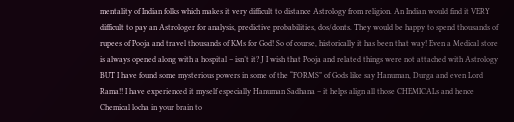mentality of Indian folks which makes it very difficult to distance Astrology from religion. An Indian would find it VERY difficult to pay an Astrologer for analysis, predictive probabilities, dos/donts. They would be happy to spend thousands of rupees of Pooja and travel thousands of KMs for God! So of course, historically it has been that way! Even a Medical store is always opened along with a hospital – isn’t it? J I wish that Pooja and related things were not attached with Astrology BUT I have found some mysterious powers in some of the “FORMS” of Gods like say Hanuman, Durga and even Lord Rama!! I have experienced it myself especially Hanuman Sadhana – it helps align all those CHEMICALs and hence Chemical locha in your brain to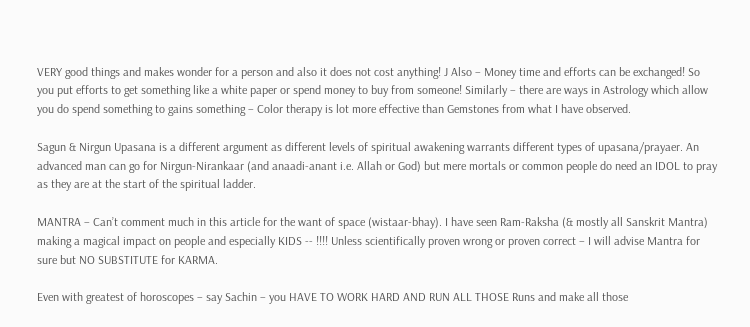VERY good things and makes wonder for a person and also it does not cost anything! J Also – Money time and efforts can be exchanged! So you put efforts to get something like a white paper or spend money to buy from someone! Similarly – there are ways in Astrology which allow you do spend something to gains something – Color therapy is lot more effective than Gemstones from what I have observed.

Sagun & Nirgun Upasana is a different argument as different levels of spiritual awakening warrants different types of upasana/prayaer. An advanced man can go for Nirgun-Nirankaar (and anaadi-anant i.e. Allah or God) but mere mortals or common people do need an IDOL to pray as they are at the start of the spiritual ladder.

MANTRA – Can’t comment much in this article for the want of space (wistaar-bhay). I have seen Ram-Raksha (& mostly all Sanskrit Mantra) making a magical impact on people and especially KIDS -- !!!! Unless scientifically proven wrong or proven correct – I will advise Mantra for sure but NO SUBSTITUTE for KARMA.

Even with greatest of horoscopes – say Sachin – you HAVE TO WORK HARD AND RUN ALL THOSE Runs and make all those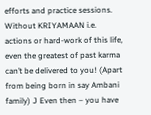efforts and practice sessions. Without KRIYAMAAN i.e. actions or hard-work of this life, even the greatest of past karma can’t be delivered to you! (Apart from being born in say Ambani family) J Even then – you have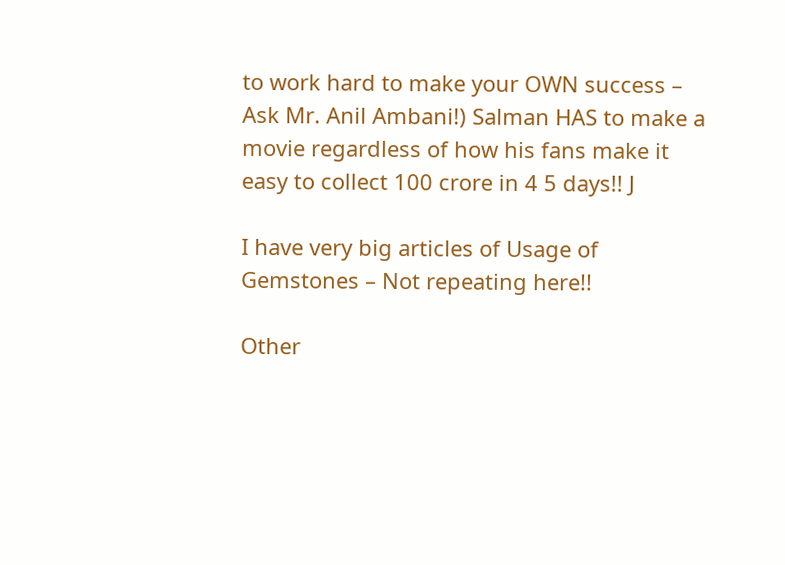to work hard to make your OWN success – Ask Mr. Anil Ambani!) Salman HAS to make a movie regardless of how his fans make it easy to collect 100 crore in 4 5 days!! J

I have very big articles of Usage of Gemstones – Not repeating here!!

Other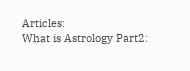Articles:
What is Astrology Part2: